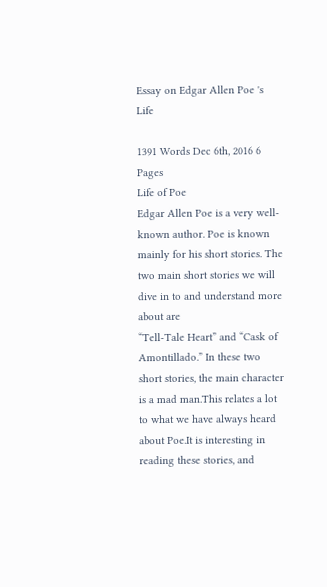Essay on Edgar Allen Poe 's Life

1391 Words Dec 6th, 2016 6 Pages
Life of Poe
Edgar Allen Poe is a very well-known author. Poe is known mainly for his short stories. The two main short stories we will dive in to and understand more about are
“Tell-Tale Heart” and “Cask of Amontillado.” In these two short stories, the main character is a mad man.This relates a lot to what we have always heard about Poe.It is interesting in reading these stories, and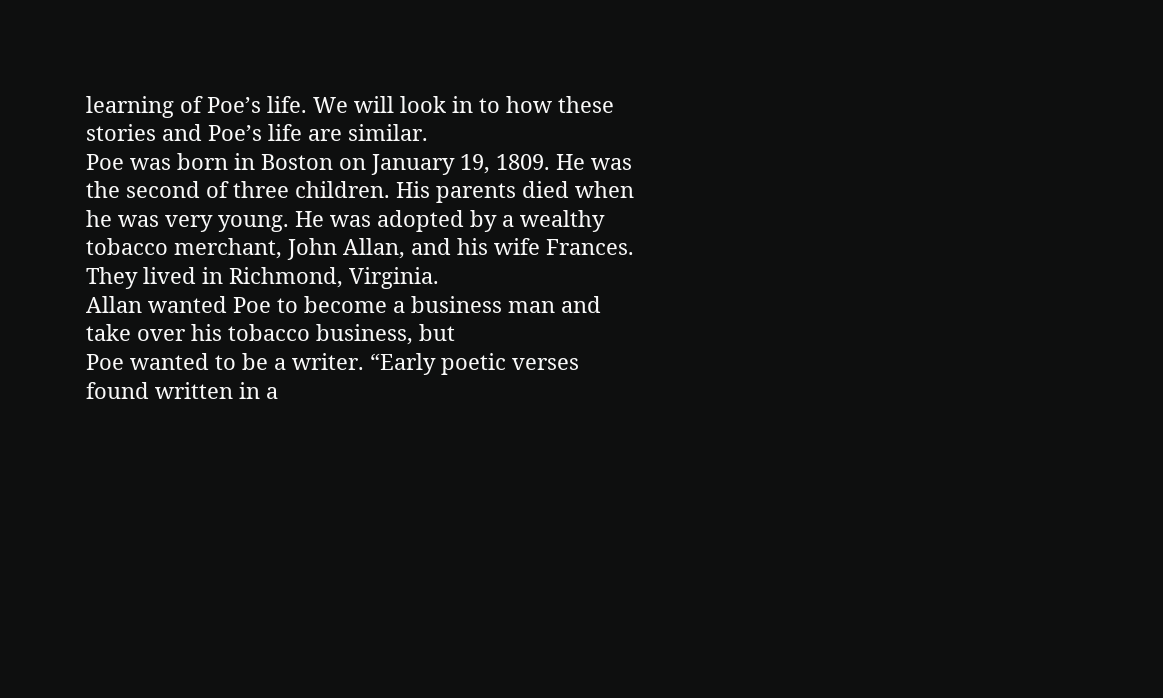learning of Poe’s life. We will look in to how these stories and Poe’s life are similar.
Poe was born in Boston on January 19, 1809. He was the second of three children. His parents died when he was very young. He was adopted by a wealthy tobacco merchant, John Allan, and his wife Frances. They lived in Richmond, Virginia.
Allan wanted Poe to become a business man and take over his tobacco business, but
Poe wanted to be a writer. “Early poetic verses found written in a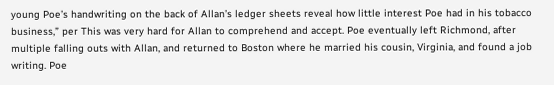young Poe’s handwriting on the back of Allan’s ledger sheets reveal how little interest Poe had in his tobacco business,” per This was very hard for Allan to comprehend and accept. Poe eventually left Richmond, after multiple falling outs with Allan, and returned to Boston where he married his cousin, Virginia, and found a job writing. Poe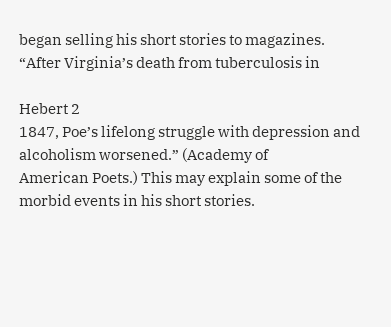began selling his short stories to magazines. “After Virginia’s death from tuberculosis in

Hebert 2
1847, Poe’s lifelong struggle with depression and alcoholism worsened.” (Academy of
American Poets.) This may explain some of the morbid events in his short stories.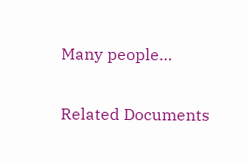Many people…

Related Documents